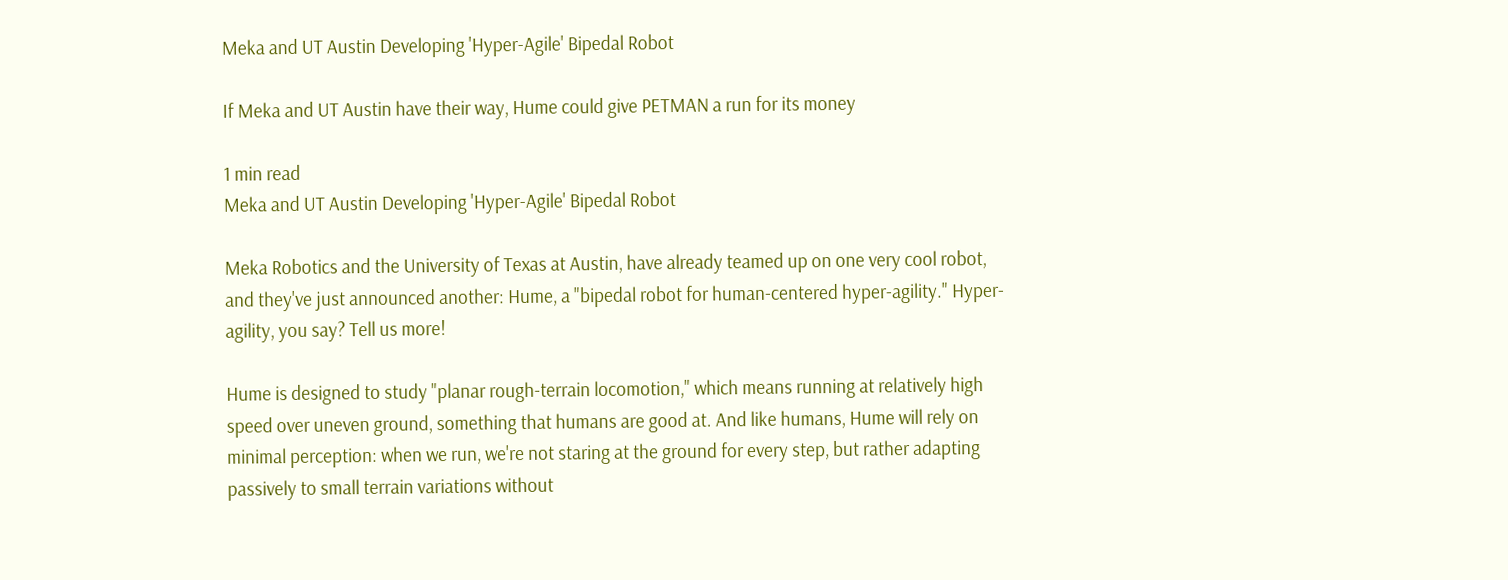Meka and UT Austin Developing 'Hyper-Agile' Bipedal Robot

If Meka and UT Austin have their way, Hume could give PETMAN a run for its money

1 min read
Meka and UT Austin Developing 'Hyper-Agile' Bipedal Robot

Meka Robotics and the University of Texas at Austin, have already teamed up on one very cool robot, and they've just announced another: Hume, a "bipedal robot for human-centered hyper-agility." Hyper-agility, you say? Tell us more!

Hume is designed to study "planar rough-terrain locomotion," which means running at relatively high speed over uneven ground, something that humans are good at. And like humans, Hume will rely on minimal perception: when we run, we're not staring at the ground for every step, but rather adapting passively to small terrain variations without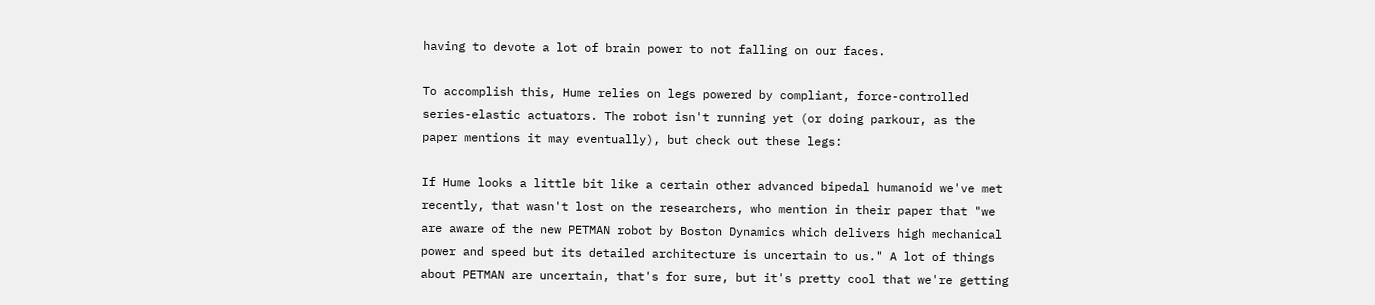having to devote a lot of brain power to not falling on our faces.

To accomplish this, Hume relies on legs powered by compliant, force-controlled series-elastic actuators. The robot isn't running yet (or doing parkour, as the paper mentions it may eventually), but check out these legs:

If Hume looks a little bit like a certain other advanced bipedal humanoid we've met recently, that wasn't lost on the researchers, who mention in their paper that "we are aware of the new PETMAN robot by Boston Dynamics which delivers high mechanical power and speed but its detailed architecture is uncertain to us." A lot of things about PETMAN are uncertain, that's for sure, but it's pretty cool that we're getting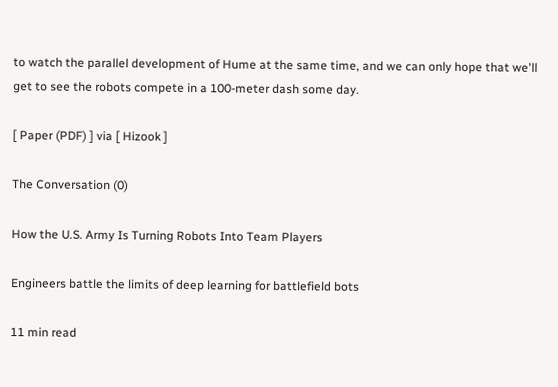to watch the parallel development of Hume at the same time, and we can only hope that we'll get to see the robots compete in a 100-meter dash some day.

[ Paper (PDF) ] via [ Hizook ]

The Conversation (0)

How the U.S. Army Is Turning Robots Into Team Players

Engineers battle the limits of deep learning for battlefield bots

11 min read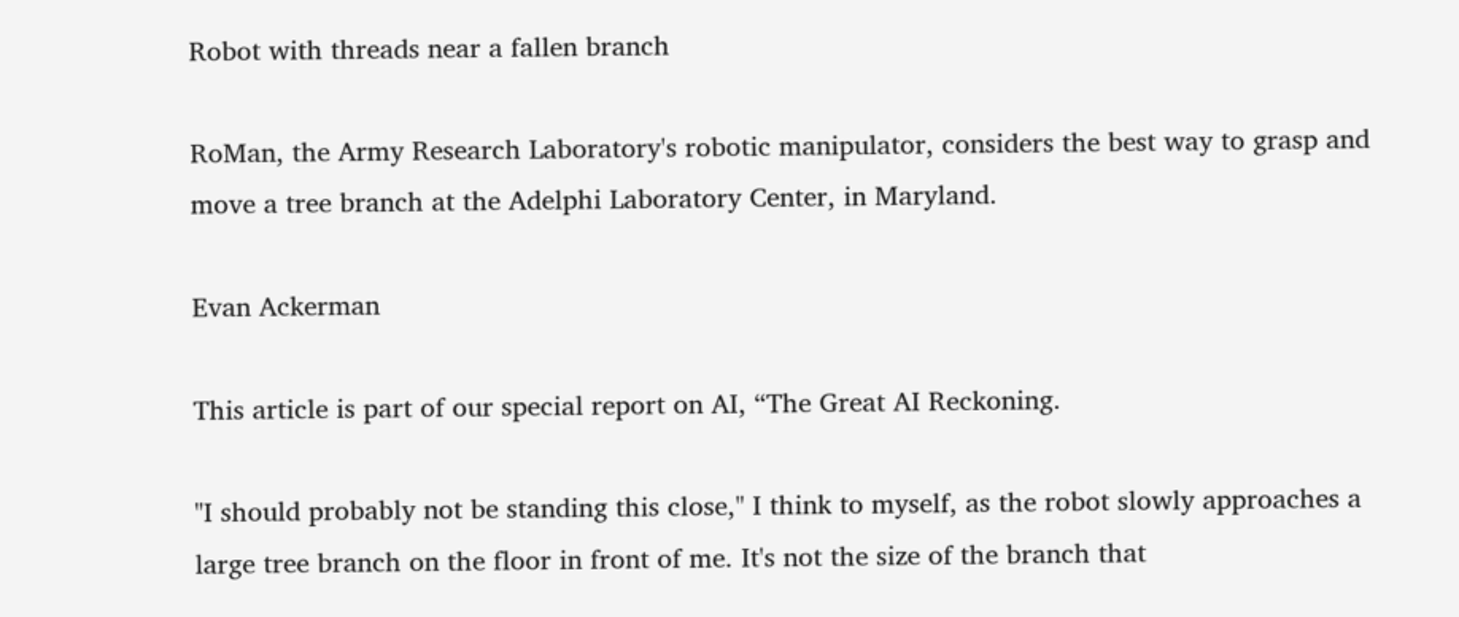Robot with threads near a fallen branch

RoMan, the Army Research Laboratory's robotic manipulator, considers the best way to grasp and move a tree branch at the Adelphi Laboratory Center, in Maryland.

Evan Ackerman

This article is part of our special report on AI, “The Great AI Reckoning.

"I should probably not be standing this close," I think to myself, as the robot slowly approaches a large tree branch on the floor in front of me. It's not the size of the branch that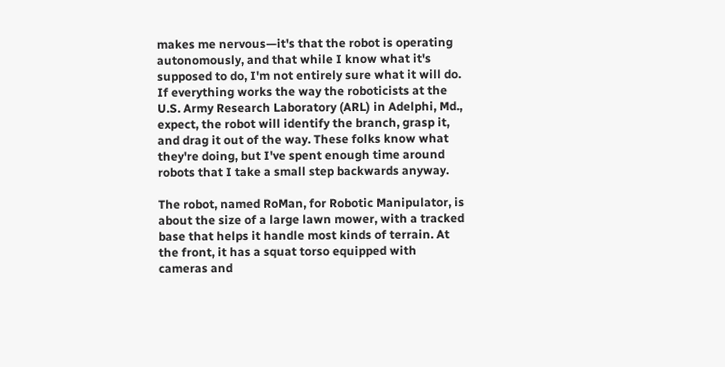makes me nervous—it's that the robot is operating autonomously, and that while I know what it's supposed to do, I'm not entirely sure what it will do. If everything works the way the roboticists at the U.S. Army Research Laboratory (ARL) in Adelphi, Md., expect, the robot will identify the branch, grasp it, and drag it out of the way. These folks know what they're doing, but I've spent enough time around robots that I take a small step backwards anyway.

The robot, named RoMan, for Robotic Manipulator, is about the size of a large lawn mower, with a tracked base that helps it handle most kinds of terrain. At the front, it has a squat torso equipped with cameras and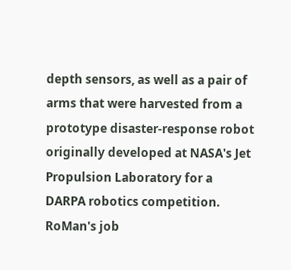depth sensors, as well as a pair of arms that were harvested from a prototype disaster-response robot originally developed at NASA's Jet Propulsion Laboratory for a DARPA robotics competition. RoMan's job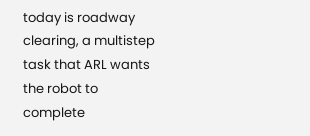today is roadway clearing, a multistep task that ARL wants the robot to complete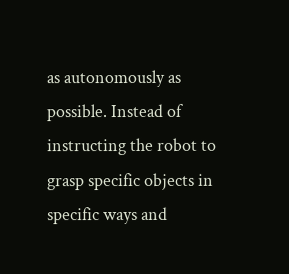as autonomously as possible. Instead of instructing the robot to grasp specific objects in specific ways and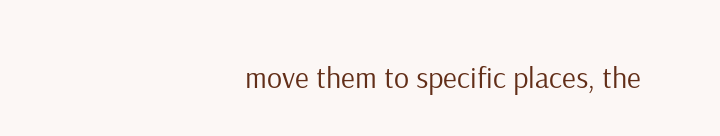move them to specific places, the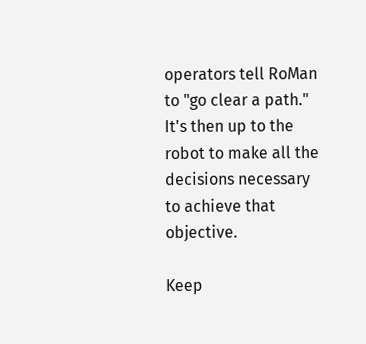operators tell RoMan to "go clear a path." It's then up to the robot to make all the decisions necessary to achieve that objective.

Keep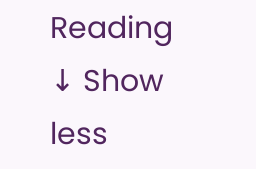Reading ↓ Show less